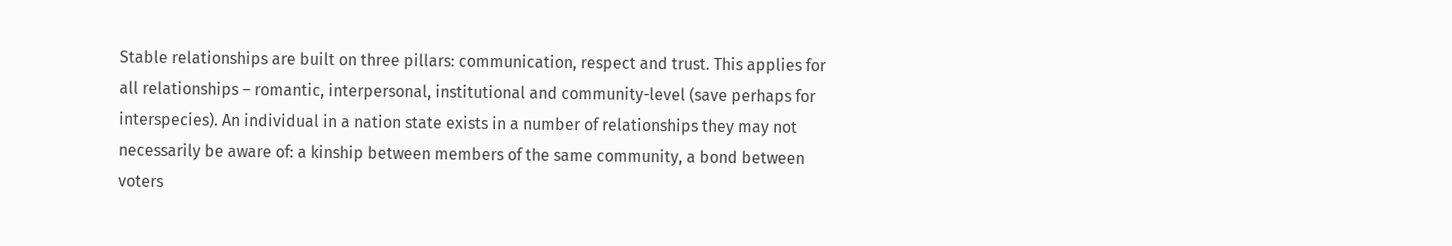Stable relationships are built on three pillars: communication, respect and trust. This applies for all relationships – romantic, interpersonal, institutional and community-level (save perhaps for interspecies). An individual in a nation state exists in a number of relationships they may not necessarily be aware of: a kinship between members of the same community, a bond between voters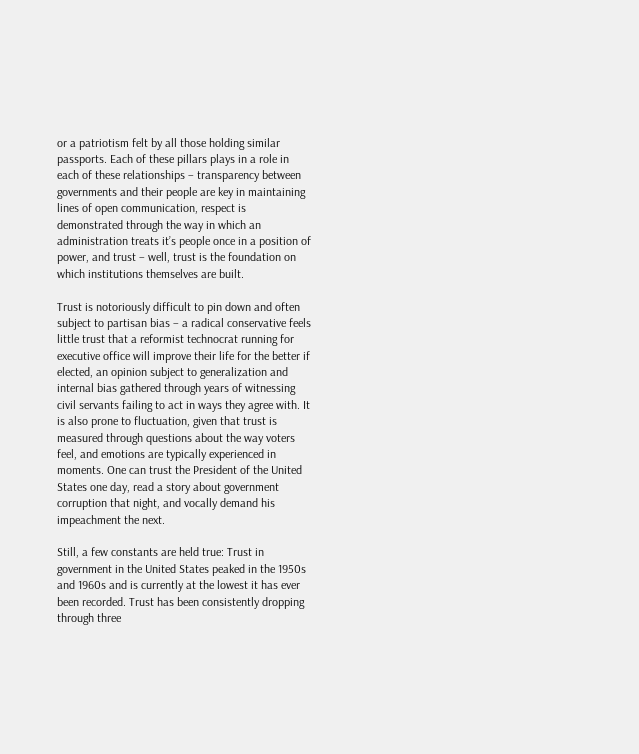or a patriotism felt by all those holding similar passports. Each of these pillars plays in a role in each of these relationships – transparency between governments and their people are key in maintaining lines of open communication, respect is demonstrated through the way in which an administration treats it’s people once in a position of power, and trust – well, trust is the foundation on which institutions themselves are built.

Trust is notoriously difficult to pin down and often subject to partisan bias – a radical conservative feels little trust that a reformist technocrat running for executive office will improve their life for the better if elected, an opinion subject to generalization and internal bias gathered through years of witnessing civil servants failing to act in ways they agree with. It is also prone to fluctuation, given that trust is measured through questions about the way voters feel, and emotions are typically experienced in moments. One can trust the President of the United States one day, read a story about government corruption that night, and vocally demand his impeachment the next.

Still, a few constants are held true: Trust in government in the United States peaked in the 1950s and 1960s and is currently at the lowest it has ever been recorded. Trust has been consistently dropping through three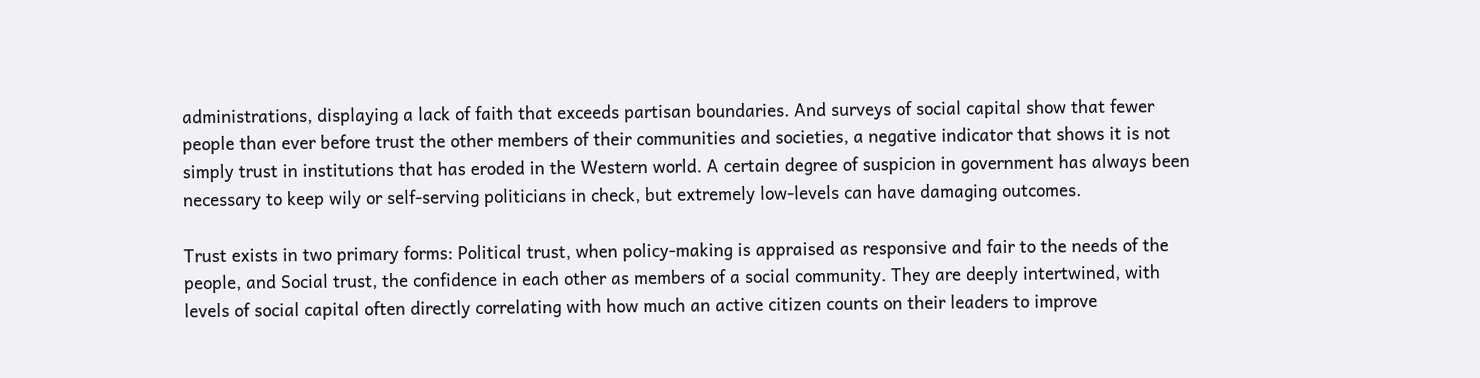administrations, displaying a lack of faith that exceeds partisan boundaries. And surveys of social capital show that fewer people than ever before trust the other members of their communities and societies, a negative indicator that shows it is not simply trust in institutions that has eroded in the Western world. A certain degree of suspicion in government has always been necessary to keep wily or self-serving politicians in check, but extremely low-levels can have damaging outcomes.

Trust exists in two primary forms: Political trust, when policy-making is appraised as responsive and fair to the needs of the people, and Social trust, the confidence in each other as members of a social community. They are deeply intertwined, with levels of social capital often directly correlating with how much an active citizen counts on their leaders to improve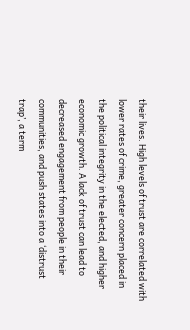their lives. High levels of trust are correlated with lower rates of crime, greater concern placed in the political integrity in the elected, and higher economic growth. A lack of trust can lead to decreased engagement from people in their communities, and push states into a ‘distrust trap’, a term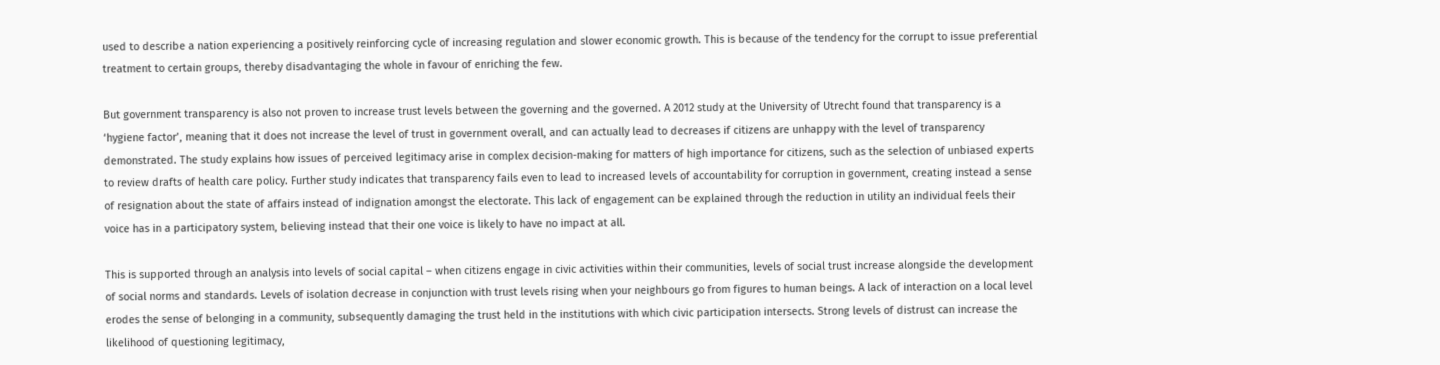used to describe a nation experiencing a positively reinforcing cycle of increasing regulation and slower economic growth. This is because of the tendency for the corrupt to issue preferential treatment to certain groups, thereby disadvantaging the whole in favour of enriching the few.

But government transparency is also not proven to increase trust levels between the governing and the governed. A 2012 study at the University of Utrecht found that transparency is a ‘hygiene factor’, meaning that it does not increase the level of trust in government overall, and can actually lead to decreases if citizens are unhappy with the level of transparency demonstrated. The study explains how issues of perceived legitimacy arise in complex decision-making for matters of high importance for citizens, such as the selection of unbiased experts to review drafts of health care policy. Further study indicates that transparency fails even to lead to increased levels of accountability for corruption in government, creating instead a sense of resignation about the state of affairs instead of indignation amongst the electorate. This lack of engagement can be explained through the reduction in utility an individual feels their voice has in a participatory system, believing instead that their one voice is likely to have no impact at all.

This is supported through an analysis into levels of social capital – when citizens engage in civic activities within their communities, levels of social trust increase alongside the development of social norms and standards. Levels of isolation decrease in conjunction with trust levels rising when your neighbours go from figures to human beings. A lack of interaction on a local level erodes the sense of belonging in a community, subsequently damaging the trust held in the institutions with which civic participation intersects. Strong levels of distrust can increase the likelihood of questioning legitimacy,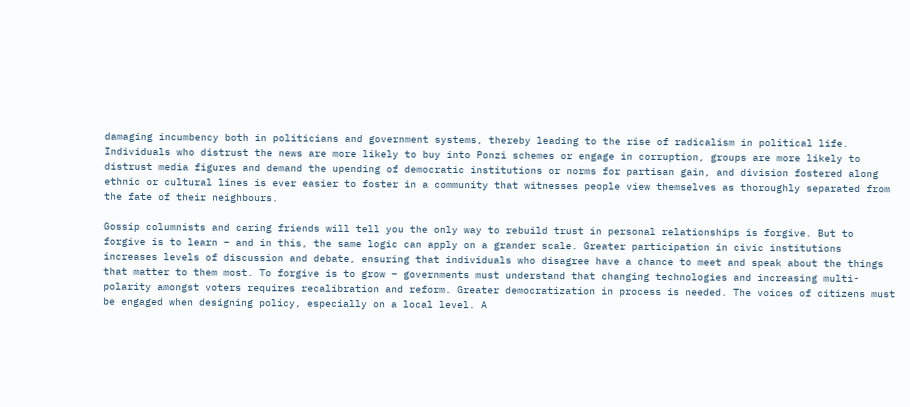damaging incumbency both in politicians and government systems, thereby leading to the rise of radicalism in political life. Individuals who distrust the news are more likely to buy into Ponzi schemes or engage in corruption, groups are more likely to distrust media figures and demand the upending of democratic institutions or norms for partisan gain, and division fostered along ethnic or cultural lines is ever easier to foster in a community that witnesses people view themselves as thoroughly separated from the fate of their neighbours.

Gossip columnists and caring friends will tell you the only way to rebuild trust in personal relationships is forgive. But to forgive is to learn – and in this, the same logic can apply on a grander scale. Greater participation in civic institutions increases levels of discussion and debate, ensuring that individuals who disagree have a chance to meet and speak about the things that matter to them most. To forgive is to grow – governments must understand that changing technologies and increasing multi-polarity amongst voters requires recalibration and reform. Greater democratization in process is needed. The voices of citizens must be engaged when designing policy, especially on a local level. A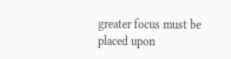greater focus must be placed upon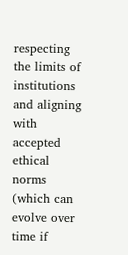respecting the limits of institutions and aligning with accepted ethical norms (which can evolve over time if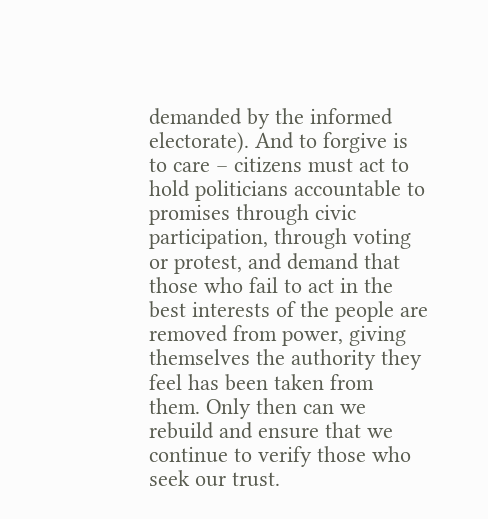demanded by the informed electorate). And to forgive is to care – citizens must act to hold politicians accountable to promises through civic participation, through voting or protest, and demand that those who fail to act in the best interests of the people are removed from power, giving themselves the authority they feel has been taken from them. Only then can we rebuild and ensure that we continue to verify those who seek our trust.